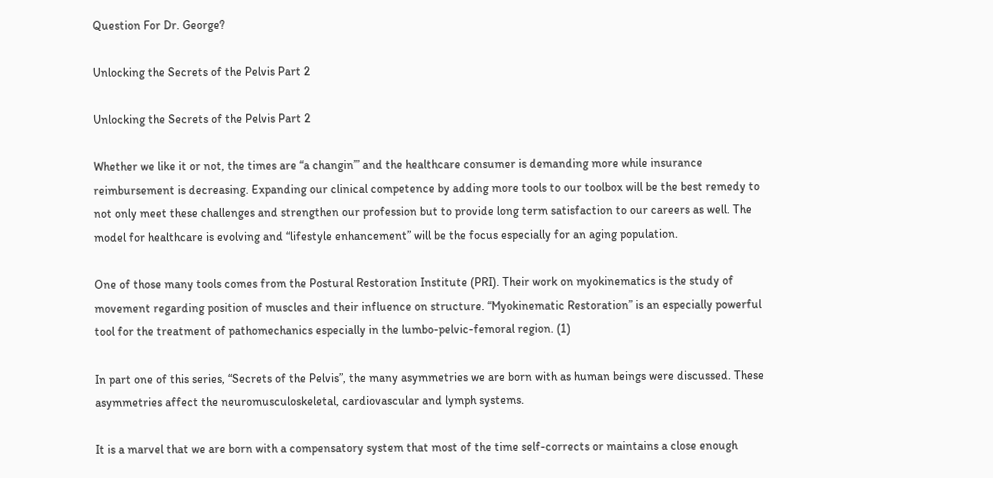Question For Dr. George?

Unlocking the Secrets of the Pelvis Part 2

Unlocking the Secrets of the Pelvis Part 2

Whether we like it or not, the times are “a changin’” and the healthcare consumer is demanding more while insurance reimbursement is decreasing. Expanding our clinical competence by adding more tools to our toolbox will be the best remedy to not only meet these challenges and strengthen our profession but to provide long term satisfaction to our careers as well. The model for healthcare is evolving and “lifestyle enhancement” will be the focus especially for an aging population.

One of those many tools comes from the Postural Restoration Institute (PRI). Their work on myokinematics is the study of movement regarding position of muscles and their influence on structure. “Myokinematic Restoration” is an especially powerful tool for the treatment of pathomechanics especially in the lumbo-pelvic-femoral region. (1)

In part one of this series, “Secrets of the Pelvis”, the many asymmetries we are born with as human beings were discussed. These asymmetries affect the neuromusculoskeletal, cardiovascular and lymph systems.

It is a marvel that we are born with a compensatory system that most of the time self-corrects or maintains a close enough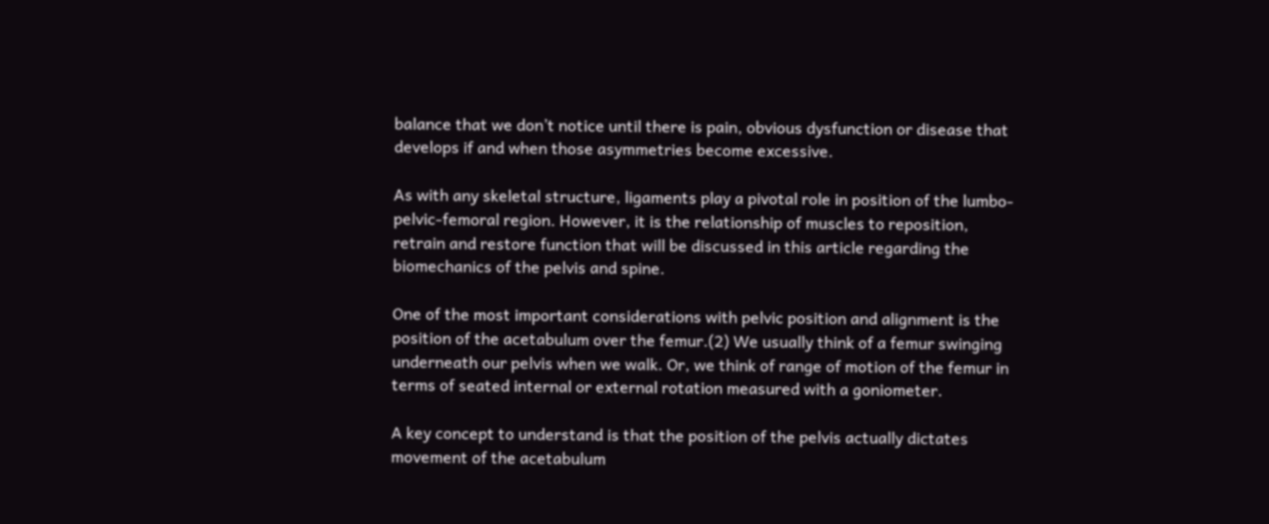balance that we don’t notice until there is pain, obvious dysfunction or disease that develops if and when those asymmetries become excessive.

As with any skeletal structure, ligaments play a pivotal role in position of the lumbo-pelvic-femoral region. However, it is the relationship of muscles to reposition, retrain and restore function that will be discussed in this article regarding the biomechanics of the pelvis and spine.

One of the most important considerations with pelvic position and alignment is the position of the acetabulum over the femur.(2) We usually think of a femur swinging underneath our pelvis when we walk. Or, we think of range of motion of the femur in terms of seated internal or external rotation measured with a goniometer.

A key concept to understand is that the position of the pelvis actually dictates movement of the acetabulum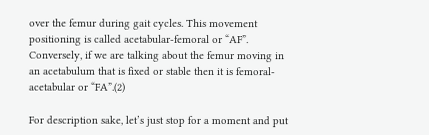over the femur during gait cycles. This movement positioning is called acetabular-femoral or “AF”. Conversely, if we are talking about the femur moving in an acetabulum that is fixed or stable then it is femoral-acetabular or “FA”.(2)

For description sake, let’s just stop for a moment and put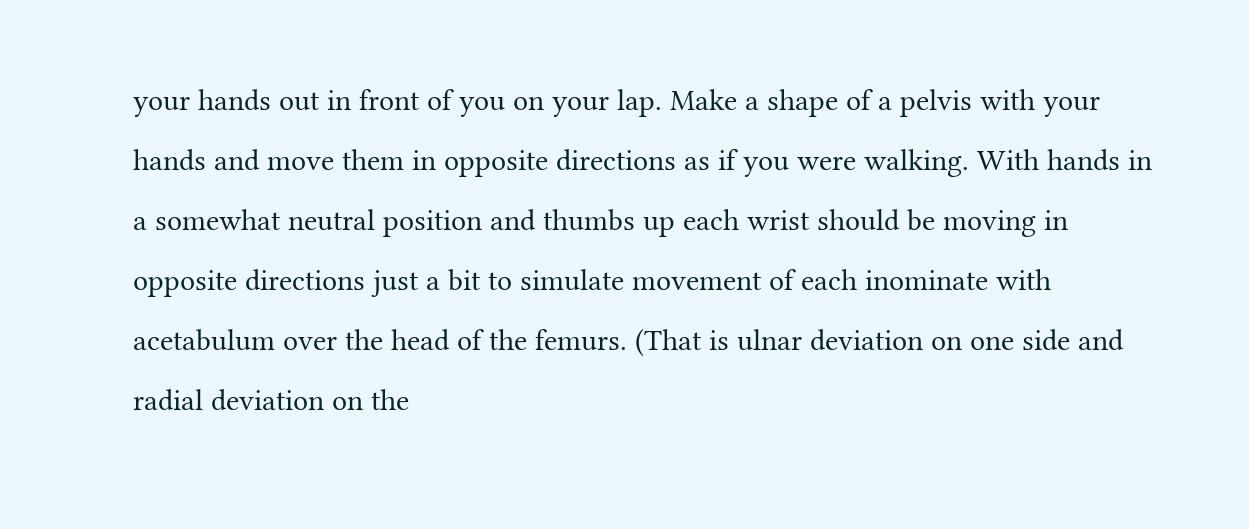your hands out in front of you on your lap. Make a shape of a pelvis with your hands and move them in opposite directions as if you were walking. With hands in a somewhat neutral position and thumbs up each wrist should be moving in opposite directions just a bit to simulate movement of each inominate with acetabulum over the head of the femurs. (That is ulnar deviation on one side and radial deviation on the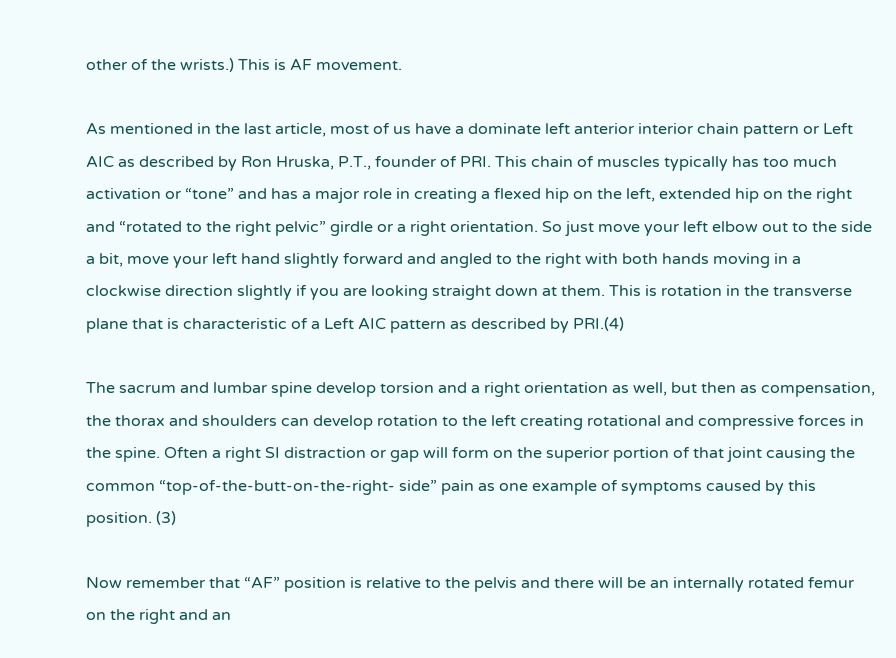other of the wrists.) This is AF movement.

As mentioned in the last article, most of us have a dominate left anterior interior chain pattern or Left AIC as described by Ron Hruska, P.T., founder of PRI. This chain of muscles typically has too much activation or “tone” and has a major role in creating a flexed hip on the left, extended hip on the right and “rotated to the right pelvic” girdle or a right orientation. So just move your left elbow out to the side a bit, move your left hand slightly forward and angled to the right with both hands moving in a clockwise direction slightly if you are looking straight down at them. This is rotation in the transverse plane that is characteristic of a Left AIC pattern as described by PRI.(4)

The sacrum and lumbar spine develop torsion and a right orientation as well, but then as compensation, the thorax and shoulders can develop rotation to the left creating rotational and compressive forces in the spine. Often a right SI distraction or gap will form on the superior portion of that joint causing the common “top-of-the-butt-on-the-right- side” pain as one example of symptoms caused by this position. (3)

Now remember that “AF” position is relative to the pelvis and there will be an internally rotated femur on the right and an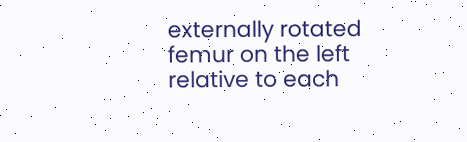externally rotated femur on the left relative to each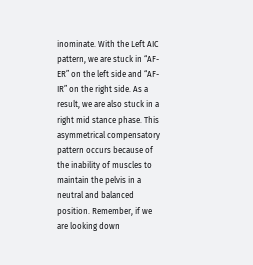inominate. With the Left AIC pattern, we are stuck in “AF-ER” on the left side and “AF-IR” on the right side. As a result, we are also stuck in a right mid stance phase. This asymmetrical compensatory pattern occurs because of the inability of muscles to maintain the pelvis in a neutral and balanced position. Remember, if we are looking down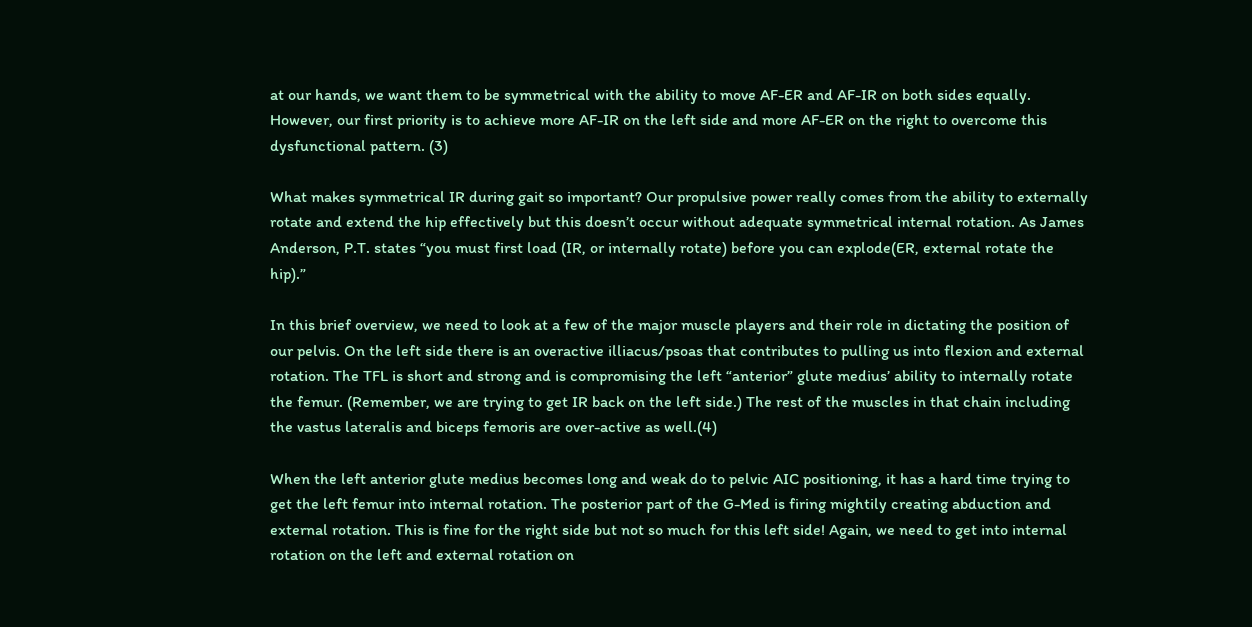at our hands, we want them to be symmetrical with the ability to move AF-ER and AF-IR on both sides equally. However, our first priority is to achieve more AF-IR on the left side and more AF-ER on the right to overcome this dysfunctional pattern. (3)

What makes symmetrical IR during gait so important? Our propulsive power really comes from the ability to externally rotate and extend the hip effectively but this doesn’t occur without adequate symmetrical internal rotation. As James Anderson, P.T. states “you must first load (IR, or internally rotate) before you can explode(ER, external rotate the hip).”

In this brief overview, we need to look at a few of the major muscle players and their role in dictating the position of our pelvis. On the left side there is an overactive illiacus/psoas that contributes to pulling us into flexion and external rotation. The TFL is short and strong and is compromising the left “anterior” glute medius’ ability to internally rotate the femur. (Remember, we are trying to get IR back on the left side.) The rest of the muscles in that chain including the vastus lateralis and biceps femoris are over-active as well.(4)

When the left anterior glute medius becomes long and weak do to pelvic AIC positioning, it has a hard time trying to get the left femur into internal rotation. The posterior part of the G-Med is firing mightily creating abduction and external rotation. This is fine for the right side but not so much for this left side! Again, we need to get into internal rotation on the left and external rotation on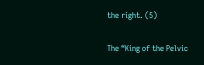the right. (5)

The “King of the Pelvic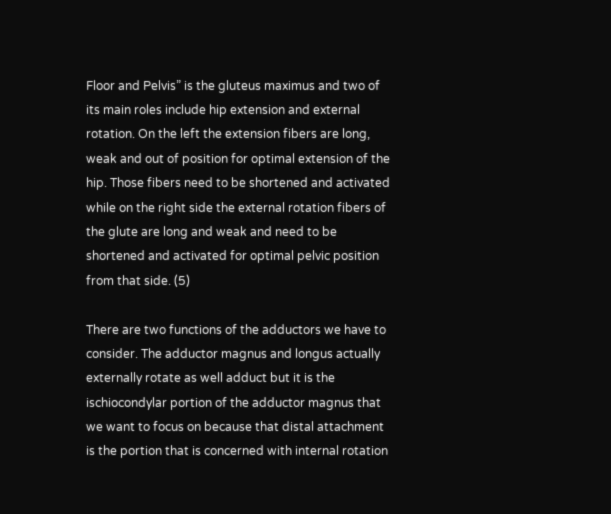Floor and Pelvis” is the gluteus maximus and two of its main roles include hip extension and external rotation. On the left the extension fibers are long, weak and out of position for optimal extension of the hip. Those fibers need to be shortened and activated while on the right side the external rotation fibers of the glute are long and weak and need to be shortened and activated for optimal pelvic position from that side. (5)

There are two functions of the adductors we have to consider. The adductor magnus and longus actually externally rotate as well adduct but it is the ischiocondylar portion of the adductor magnus that we want to focus on because that distal attachment is the portion that is concerned with internal rotation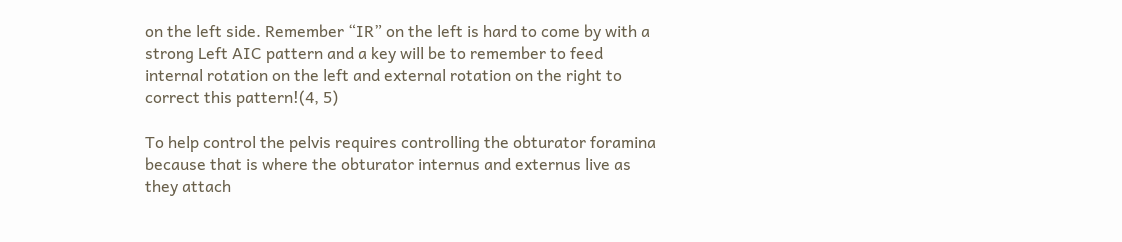on the left side. Remember “IR” on the left is hard to come by with a strong Left AIC pattern and a key will be to remember to feed internal rotation on the left and external rotation on the right to correct this pattern!(4, 5)

To help control the pelvis requires controlling the obturator foramina because that is where the obturator internus and externus live as they attach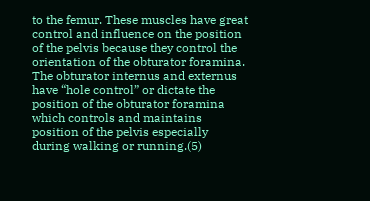to the femur. These muscles have great control and influence on the position of the pelvis because they control the orientation of the obturator foramina. The obturator internus and externus have “hole control” or dictate the position of the obturator foramina which controls and maintains position of the pelvis especially during walking or running.(5)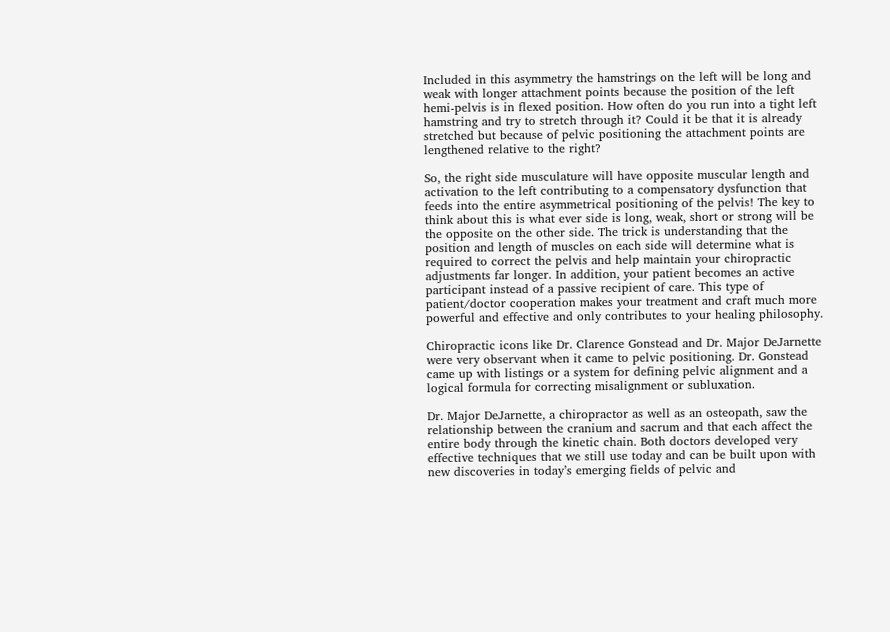Included in this asymmetry the hamstrings on the left will be long and weak with longer attachment points because the position of the left hemi-pelvis is in flexed position. How often do you run into a tight left hamstring and try to stretch through it? Could it be that it is already stretched but because of pelvic positioning the attachment points are lengthened relative to the right?

So, the right side musculature will have opposite muscular length and activation to the left contributing to a compensatory dysfunction that feeds into the entire asymmetrical positioning of the pelvis! The key to think about this is what ever side is long, weak, short or strong will be the opposite on the other side. The trick is understanding that the position and length of muscles on each side will determine what is required to correct the pelvis and help maintain your chiropractic adjustments far longer. In addition, your patient becomes an active participant instead of a passive recipient of care. This type of patient/doctor cooperation makes your treatment and craft much more powerful and effective and only contributes to your healing philosophy.

Chiropractic icons like Dr. Clarence Gonstead and Dr. Major DeJarnette were very observant when it came to pelvic positioning. Dr. Gonstead came up with listings or a system for defining pelvic alignment and a logical formula for correcting misalignment or subluxation.

Dr. Major DeJarnette, a chiropractor as well as an osteopath, saw the relationship between the cranium and sacrum and that each affect the entire body through the kinetic chain. Both doctors developed very effective techniques that we still use today and can be built upon with new discoveries in today’s emerging fields of pelvic and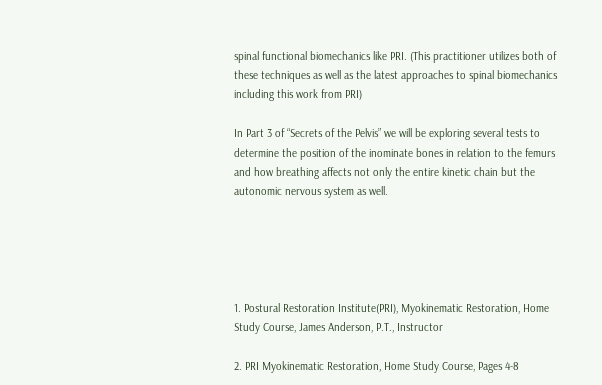spinal functional biomechanics like PRI. (This practitioner utilizes both of these techniques as well as the latest approaches to spinal biomechanics including this work from PRI)

In Part 3 of “Secrets of the Pelvis” we will be exploring several tests to determine the position of the inominate bones in relation to the femurs and how breathing affects not only the entire kinetic chain but the autonomic nervous system as well.





1. Postural Restoration Institute(PRI), Myokinematic Restoration, Home Study Course, James Anderson, P.T., Instructor

2. PRI Myokinematic Restoration, Home Study Course, Pages 4-8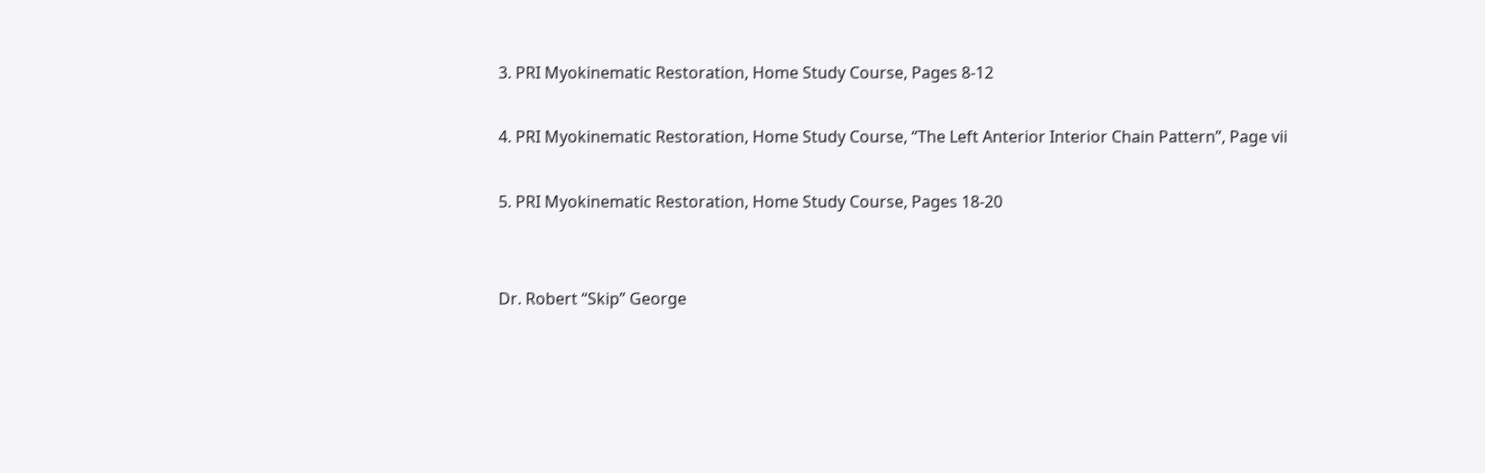3. PRI Myokinematic Restoration, Home Study Course, Pages 8-12

4. PRI Myokinematic Restoration, Home Study Course, “The Left Anterior Interior Chain Pattern”, Page vii

5. PRI Myokinematic Restoration, Home Study Course, Pages 18-20


Dr. Robert “Skip” George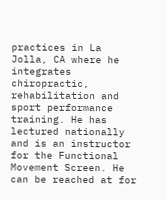practices in La Jolla, CA where he integrates chiropractic, rehabilitation and sport performance training. He has lectured nationally and is an instructor for the Functional Movement Screen. He can be reached at for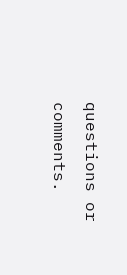questions or comments.